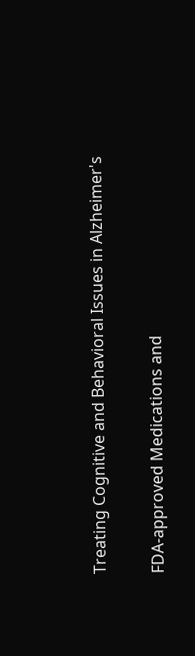Treating Cognitive and Behavioral Issues in Alzheimer's

FDA-approved Medications and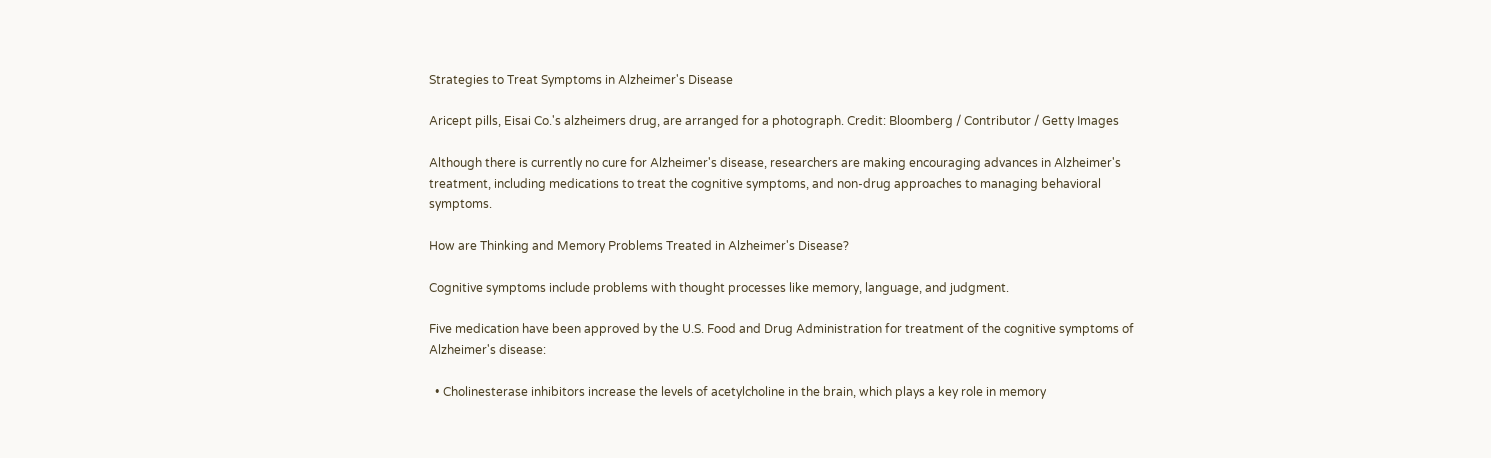Strategies to Treat Symptoms in Alzheimer's Disease

Aricept pills, Eisai Co.'s alzheimers drug, are arranged for a photograph. Credit: Bloomberg / Contributor / Getty Images

Although there is currently no cure for Alzheimer's disease, researchers are making encouraging advances in Alzheimer's treatment, including medications to treat the cognitive symptoms, and non-drug approaches to managing behavioral symptoms.

How are Thinking and Memory Problems Treated in Alzheimer's Disease?

Cognitive symptoms include problems with thought processes like memory, language, and judgment.

Five medication have been approved by the U.S. Food and Drug Administration for treatment of the cognitive symptoms of Alzheimer's disease:

  • Cholinesterase inhibitors increase the levels of acetylcholine in the brain, which plays a key role in memory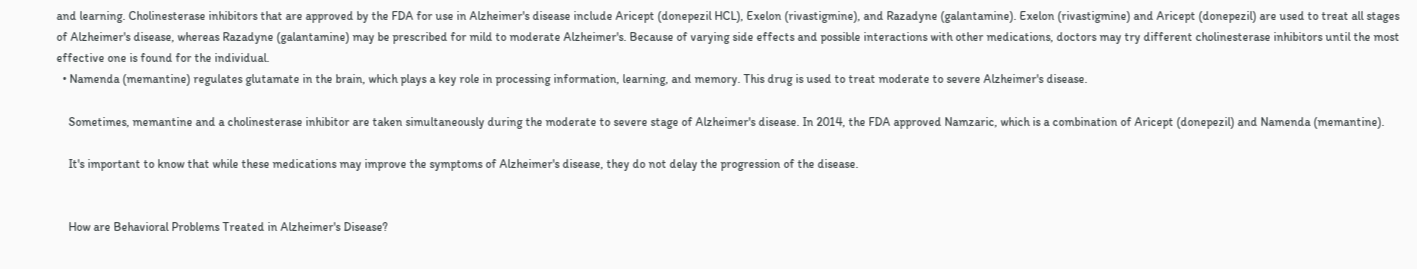and learning. Cholinesterase inhibitors that are approved by the FDA for use in Alzheimer's disease include Aricept (donepezil HCL), Exelon (rivastigmine), and Razadyne (galantamine). Exelon (rivastigmine) and Aricept (donepezil) are used to treat all stages of Alzheimer's disease, whereas Razadyne (galantamine) may be prescribed for mild to moderate Alzheimer's. Because of varying side effects and possible interactions with other medications, doctors may try different cholinesterase inhibitors until the most effective one is found for the individual.
  • Namenda (memantine) regulates glutamate in the brain, which plays a key role in processing information, learning, and memory. This drug is used to treat moderate to severe Alzheimer's disease.

    Sometimes, memantine and a cholinesterase inhibitor are taken simultaneously during the moderate to severe stage of Alzheimer's disease. In 2014, the FDA approved Namzaric, which is a combination of Aricept (donepezil) and Namenda (memantine).

    It's important to know that while these medications may improve the symptoms of Alzheimer's disease, they do not delay the progression of the disease.


    How are Behavioral Problems Treated in Alzheimer's Disease?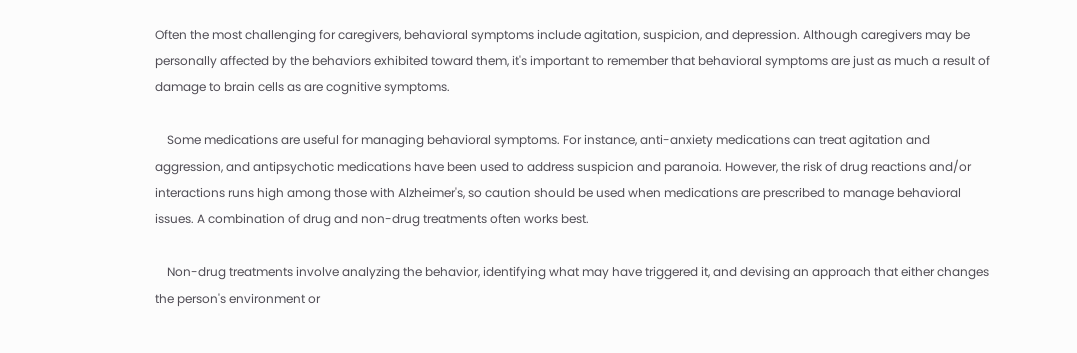Often the most challenging for caregivers, behavioral symptoms include agitation, suspicion, and depression. Although caregivers may be personally affected by the behaviors exhibited toward them, it's important to remember that behavioral symptoms are just as much a result of damage to brain cells as are cognitive symptoms.

    Some medications are useful for managing behavioral symptoms. For instance, anti-anxiety medications can treat agitation and aggression, and antipsychotic medications have been used to address suspicion and paranoia. However, the risk of drug reactions and/or interactions runs high among those with Alzheimer's, so caution should be used when medications are prescribed to manage behavioral issues. A combination of drug and non-drug treatments often works best.

    Non-drug treatments involve analyzing the behavior, identifying what may have triggered it, and devising an approach that either changes the person's environment or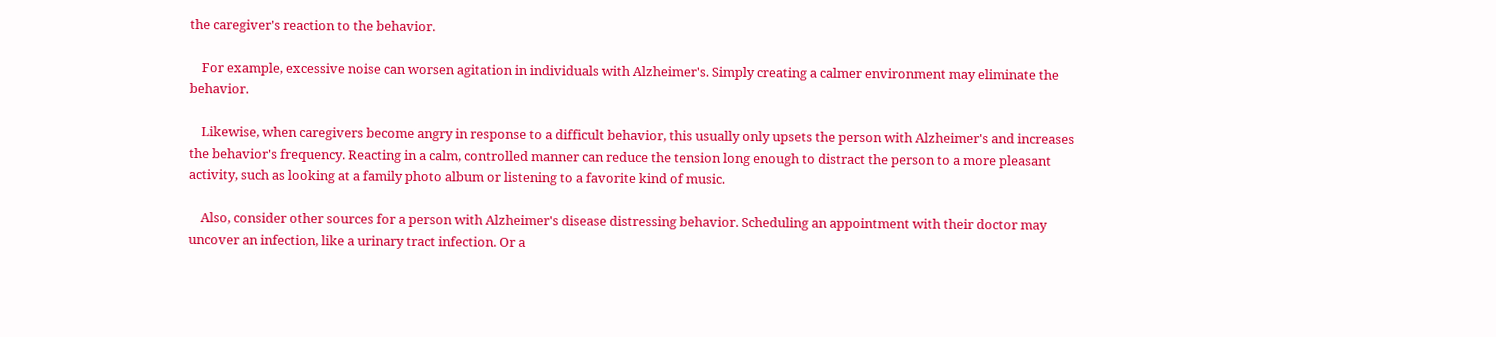the caregiver's reaction to the behavior.

    For example, excessive noise can worsen agitation in individuals with Alzheimer's. Simply creating a calmer environment may eliminate the behavior.

    Likewise, when caregivers become angry in response to a difficult behavior, this usually only upsets the person with Alzheimer's and increases the behavior's frequency. Reacting in a calm, controlled manner can reduce the tension long enough to distract the person to a more pleasant activity, such as looking at a family photo album or listening to a favorite kind of music.

    Also, consider other sources for a person with Alzheimer's disease distressing behavior. Scheduling an appointment with their doctor may uncover an infection, like a urinary tract infection. Or a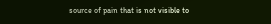source of pain that is not visible to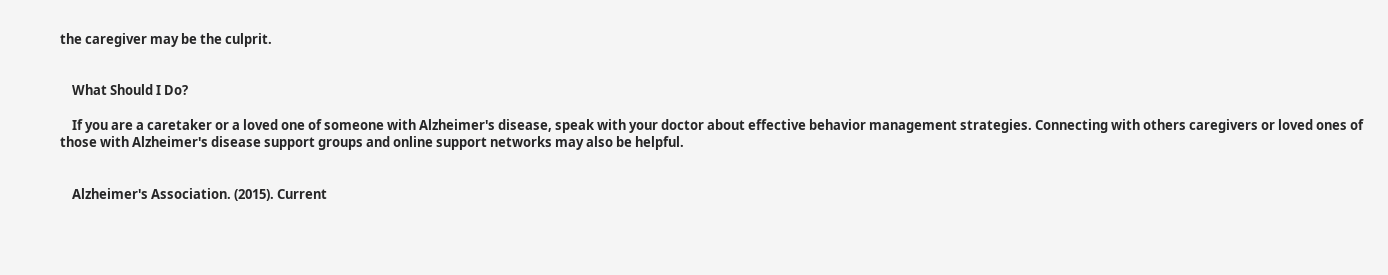the caregiver may be the culprit.


    What Should I Do?

    If you are a caretaker or a loved one of someone with Alzheimer's disease, speak with your doctor about effective behavior management strategies. Connecting with others caregivers or loved ones of those with Alzheimer's disease support groups and online support networks may also be helpful.


    Alzheimer's Association. (2015). Current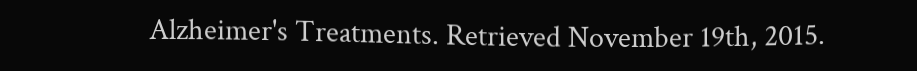Alzheimer's Treatments. Retrieved November 19th, 2015.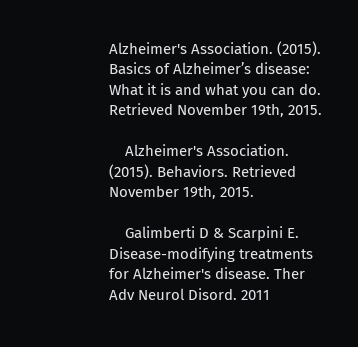Alzheimer's Association. (2015). Basics of Alzheimer’s disease: What it is and what you can do. Retrieved November 19th, 2015.

    Alzheimer's Association. (2015). Behaviors. Retrieved November 19th, 2015.

    Galimberti D & Scarpini E. Disease-modifying treatments for Alzheimer's disease. Ther Adv Neurol Disord. 2011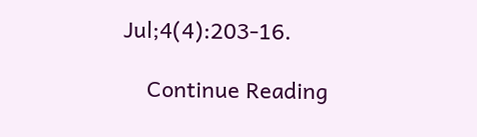Jul;4(4):203-16.

    Continue Reading